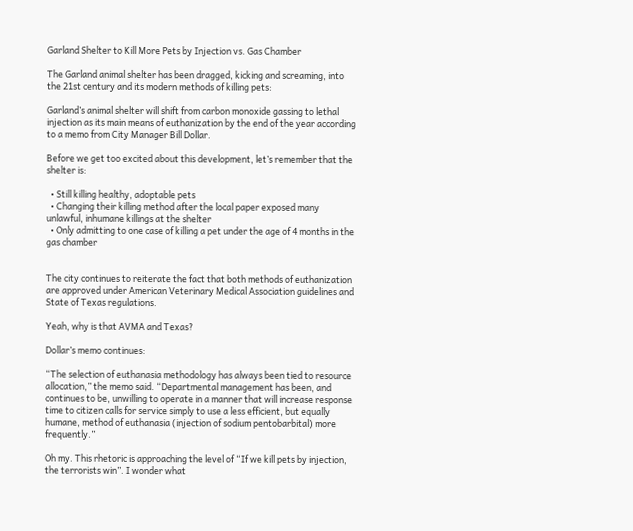Garland Shelter to Kill More Pets by Injection vs. Gas Chamber

The Garland animal shelter has been dragged, kicking and screaming, into the 21st century and its modern methods of killing pets:

Garland’s animal shelter will shift from carbon monoxide gassing to lethal injection as its main means of euthanization by the end of the year according to a memo from City Manager Bill Dollar.

Before we get too excited about this development, let’s remember that the shelter is:

  • Still killing healthy, adoptable pets
  • Changing their killing method after the local paper exposed many unlawful, inhumane killings at the shelter
  • Only admitting to one case of killing a pet under the age of 4 months in the gas chamber


The city continues to reiterate the fact that both methods of euthanization are approved under American Veterinary Medical Association guidelines and State of Texas regulations.

Yeah, why is that AVMA and Texas?

Dollar’s memo continues:

“The selection of euthanasia methodology has always been tied to resource allocation,” the memo said. “Departmental management has been, and continues to be, unwilling to operate in a manner that will increase response time to citizen calls for service simply to use a less efficient, but equally humane, method of euthanasia (injection of sodium pentobarbital) more frequently.”

Oh my. This rhetoric is approaching the level of “If we kill pets by injection, the terrorists win”. I wonder what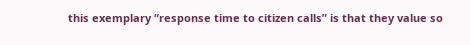this exemplary “response time to citizen calls” is that they value so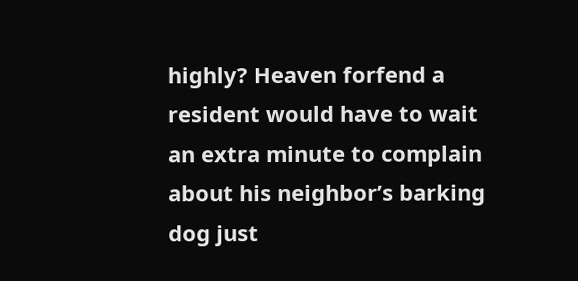highly? Heaven forfend a resident would have to wait an extra minute to complain about his neighbor’s barking dog just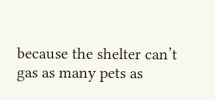because the shelter can’t gas as many pets as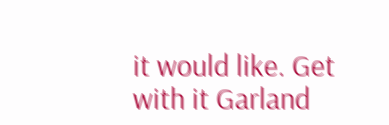it would like. Get with it Garland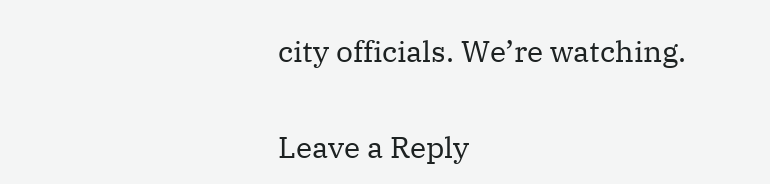city officials. We’re watching.

Leave a Reply